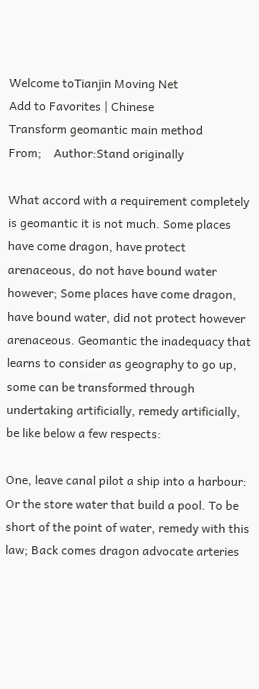Welcome toTianjin Moving Net
Add to Favorites | Chinese
Transform geomantic main method
From;    Author:Stand originally

What accord with a requirement completely is geomantic it is not much. Some places have come dragon, have protect arenaceous, do not have bound water however; Some places have come dragon, have bound water, did not protect however arenaceous. Geomantic the inadequacy that learns to consider as geography to go up, some can be transformed through undertaking artificially, remedy artificially, be like below a few respects:

One, leave canal pilot a ship into a harbour:
Or the store water that build a pool. To be short of the point of water, remedy with this law; Back comes dragon advocate arteries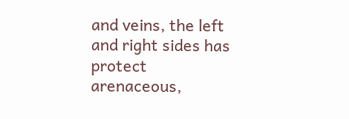and veins, the left and right sides has protect arenaceous,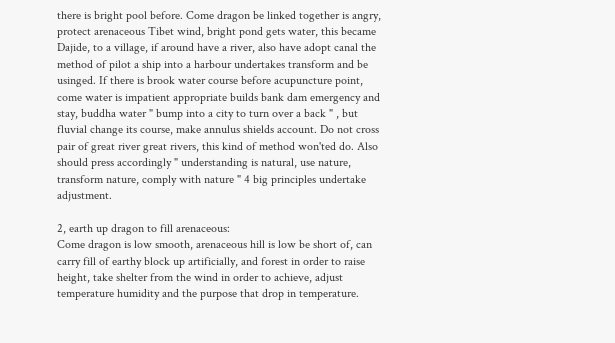there is bright pool before. Come dragon be linked together is angry, protect arenaceous Tibet wind, bright pond gets water, this became Dajide, to a village, if around have a river, also have adopt canal the method of pilot a ship into a harbour undertakes transform and be usinged. If there is brook water course before acupuncture point, come water is impatient appropriate builds bank dam emergency and stay, buddha water " bump into a city to turn over a back " , but fluvial change its course, make annulus shields account. Do not cross pair of great river great rivers, this kind of method won'ted do. Also should press accordingly " understanding is natural, use nature, transform nature, comply with nature " 4 big principles undertake adjustment.

2, earth up dragon to fill arenaceous:
Come dragon is low smooth, arenaceous hill is low be short of, can carry fill of earthy block up artificially, and forest in order to raise height, take shelter from the wind in order to achieve, adjust temperature humidity and the purpose that drop in temperature.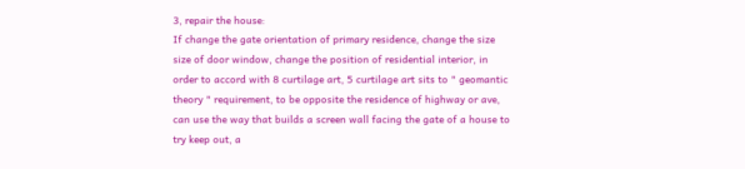3, repair the house:
If change the gate orientation of primary residence, change the size size of door window, change the position of residential interior, in order to accord with 8 curtilage art, 5 curtilage art sits to " geomantic theory " requirement, to be opposite the residence of highway or ave, can use the way that builds a screen wall facing the gate of a house to try keep out, a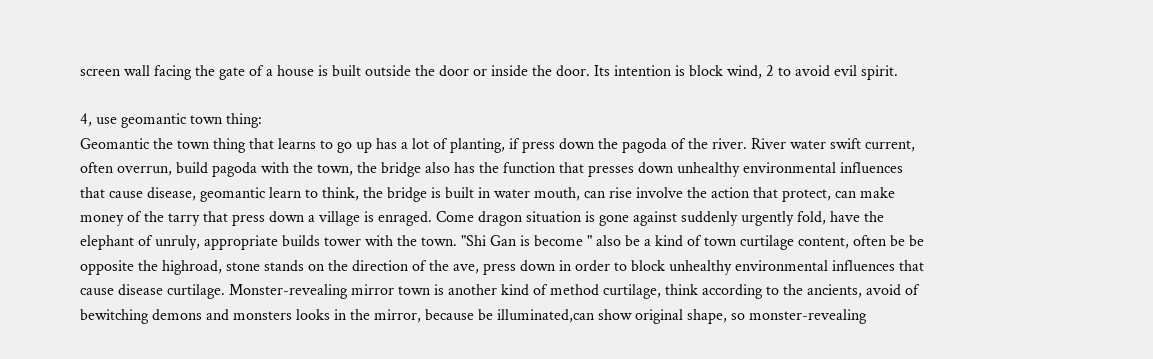screen wall facing the gate of a house is built outside the door or inside the door. Its intention is block wind, 2 to avoid evil spirit.

4, use geomantic town thing:
Geomantic the town thing that learns to go up has a lot of planting, if press down the pagoda of the river. River water swift current, often overrun, build pagoda with the town, the bridge also has the function that presses down unhealthy environmental influences that cause disease, geomantic learn to think, the bridge is built in water mouth, can rise involve the action that protect, can make money of the tarry that press down a village is enraged. Come dragon situation is gone against suddenly urgently fold, have the elephant of unruly, appropriate builds tower with the town. "Shi Gan is become " also be a kind of town curtilage content, often be be opposite the highroad, stone stands on the direction of the ave, press down in order to block unhealthy environmental influences that cause disease curtilage. Monster-revealing mirror town is another kind of method curtilage, think according to the ancients, avoid of bewitching demons and monsters looks in the mirror, because be illuminated,can show original shape, so monster-revealing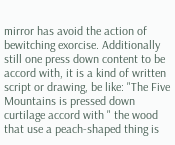mirror has avoid the action of bewitching exorcise. Additionally still one press down content to be accord with, it is a kind of written script or drawing, be like: "The Five Mountains is pressed down curtilage accord with " the wood that use a peach-shaped thing is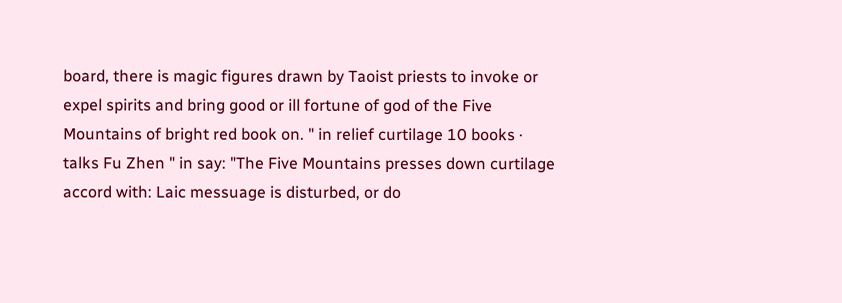board, there is magic figures drawn by Taoist priests to invoke or expel spirits and bring good or ill fortune of god of the Five Mountains of bright red book on. " in relief curtilage 10 books · talks Fu Zhen " in say: "The Five Mountains presses down curtilage accord with: Laic messuage is disturbed, or do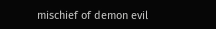mischief of demon evil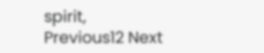spirit,
Previous12 Next